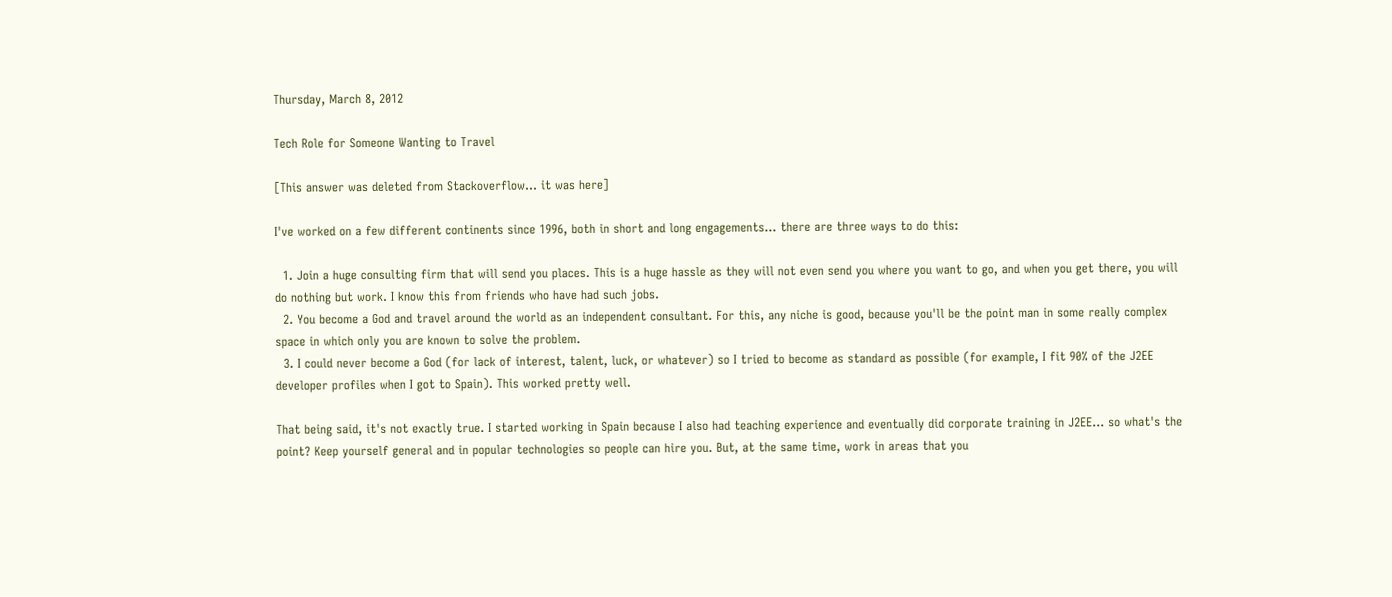Thursday, March 8, 2012

Tech Role for Someone Wanting to Travel

[This answer was deleted from Stackoverflow... it was here]

I've worked on a few different continents since 1996, both in short and long engagements... there are three ways to do this:

  1. Join a huge consulting firm that will send you places. This is a huge hassle as they will not even send you where you want to go, and when you get there, you will do nothing but work. I know this from friends who have had such jobs.
  2. You become a God and travel around the world as an independent consultant. For this, any niche is good, because you'll be the point man in some really complex space in which only you are known to solve the problem.
  3. I could never become a God (for lack of interest, talent, luck, or whatever) so I tried to become as standard as possible (for example, I fit 90% of the J2EE developer profiles when I got to Spain). This worked pretty well.

That being said, it's not exactly true. I started working in Spain because I also had teaching experience and eventually did corporate training in J2EE... so what's the point? Keep yourself general and in popular technologies so people can hire you. But, at the same time, work in areas that you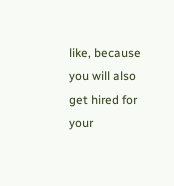like, because you will also get hired for your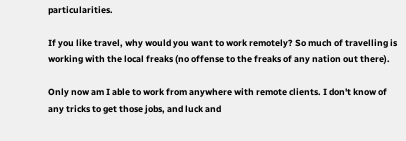particularities.

If you like travel, why would you want to work remotely? So much of travelling is working with the local freaks (no offense to the freaks of any nation out there).

Only now am I able to work from anywhere with remote clients. I don't know of any tricks to get those jobs, and luck and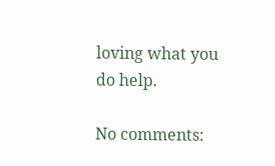loving what you do help.

No comments: